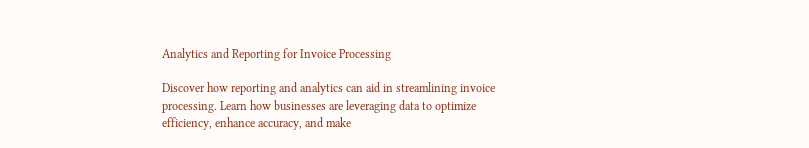Analytics and Reporting for Invoice Processing

Discover how reporting and analytics can aid in streamlining invoice processing. Learn how businesses are leveraging data to optimize efficiency, enhance accuracy, and make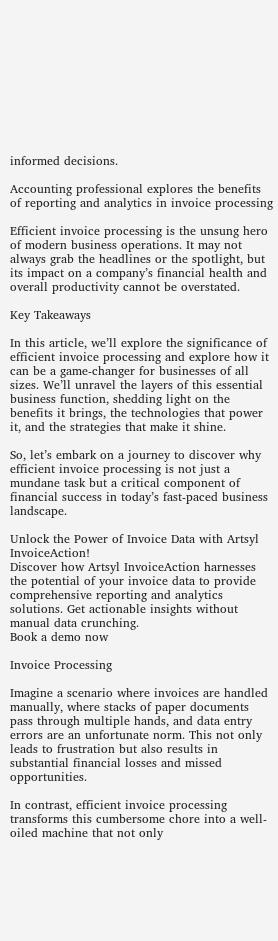informed decisions.

Accounting professional explores the benefits of reporting and analytics in invoice processing

Efficient invoice processing is the unsung hero of modern business operations. It may not always grab the headlines or the spotlight, but its impact on a company’s financial health and overall productivity cannot be overstated.

Key Takeaways

In this article, we’ll explore the significance of efficient invoice processing and explore how it can be a game-changer for businesses of all sizes. We’ll unravel the layers of this essential business function, shedding light on the benefits it brings, the technologies that power it, and the strategies that make it shine.

So, let’s embark on a journey to discover why efficient invoice processing is not just a mundane task but a critical component of financial success in today’s fast-paced business landscape.

Unlock the Power of Invoice Data with Artsyl InvoiceAction!
Discover how Artsyl InvoiceAction harnesses the potential of your invoice data to provide comprehensive reporting and analytics solutions. Get actionable insights without manual data crunching.
Book a demo now

Invoice Processing

Imagine a scenario where invoices are handled manually, where stacks of paper documents pass through multiple hands, and data entry errors are an unfortunate norm. This not only leads to frustration but also results in substantial financial losses and missed opportunities.

In contrast, efficient invoice processing transforms this cumbersome chore into a well-oiled machine that not only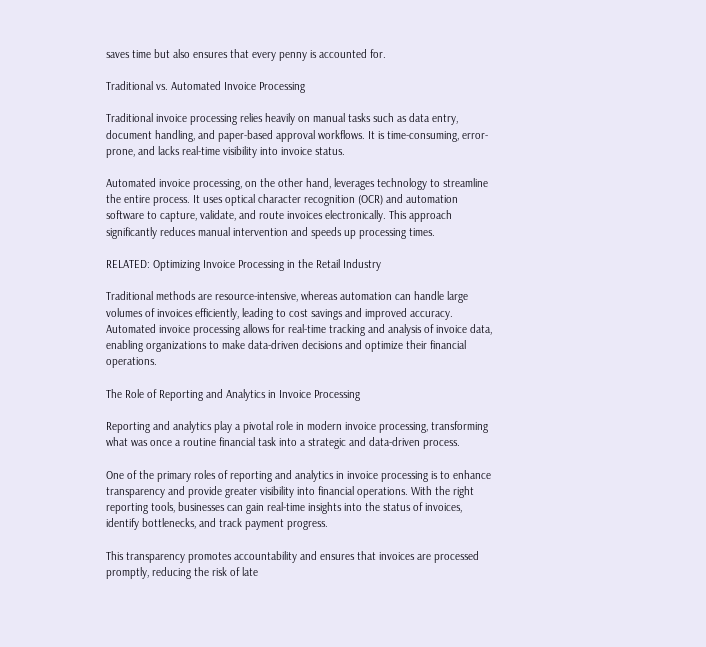saves time but also ensures that every penny is accounted for.

Traditional vs. Automated Invoice Processing

Traditional invoice processing relies heavily on manual tasks such as data entry, document handling, and paper-based approval workflows. It is time-consuming, error-prone, and lacks real-time visibility into invoice status.

Automated invoice processing, on the other hand, leverages technology to streamline the entire process. It uses optical character recognition (OCR) and automation software to capture, validate, and route invoices electronically. This approach significantly reduces manual intervention and speeds up processing times.

RELATED: Optimizing Invoice Processing in the Retail Industry

Traditional methods are resource-intensive, whereas automation can handle large volumes of invoices efficiently, leading to cost savings and improved accuracy. Automated invoice processing allows for real-time tracking and analysis of invoice data, enabling organizations to make data-driven decisions and optimize their financial operations.

The Role of Reporting and Analytics in Invoice Processing

Reporting and analytics play a pivotal role in modern invoice processing, transforming what was once a routine financial task into a strategic and data-driven process.

One of the primary roles of reporting and analytics in invoice processing is to enhance transparency and provide greater visibility into financial operations. With the right reporting tools, businesses can gain real-time insights into the status of invoices, identify bottlenecks, and track payment progress.

This transparency promotes accountability and ensures that invoices are processed promptly, reducing the risk of late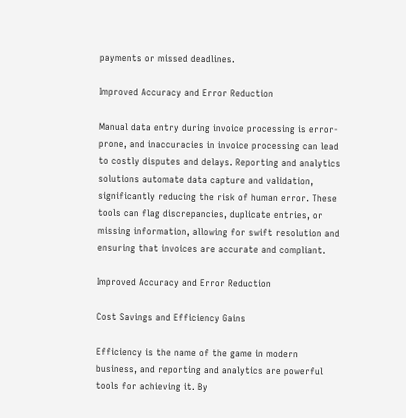payments or missed deadlines.

Improved Accuracy and Error Reduction

Manual data entry during invoice processing is error-prone, and inaccuracies in invoice processing can lead to costly disputes and delays. Reporting and analytics solutions automate data capture and validation, significantly reducing the risk of human error. These tools can flag discrepancies, duplicate entries, or missing information, allowing for swift resolution and ensuring that invoices are accurate and compliant.

Improved Accuracy and Error Reduction

Cost Savings and Efficiency Gains

Efficiency is the name of the game in modern business, and reporting and analytics are powerful tools for achieving it. By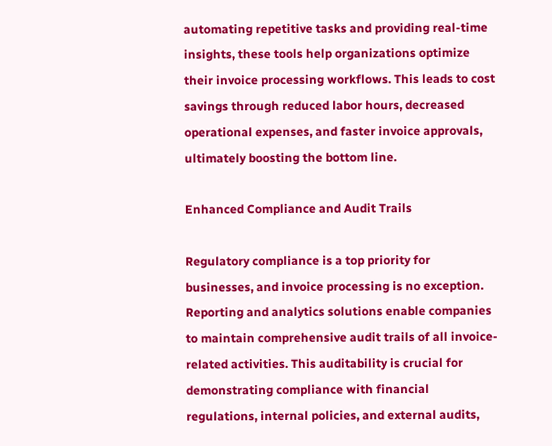automating repetitive tasks and providing real-time insights, these tools help organizations optimize their invoice processing workflows. This leads to cost savings through reduced labor hours, decreased operational expenses, and faster invoice approvals, ultimately boosting the bottom line.

Enhanced Compliance and Audit Trails

Regulatory compliance is a top priority for businesses, and invoice processing is no exception. Reporting and analytics solutions enable companies to maintain comprehensive audit trails of all invoice-related activities. This auditability is crucial for demonstrating compliance with financial regulations, internal policies, and external audits,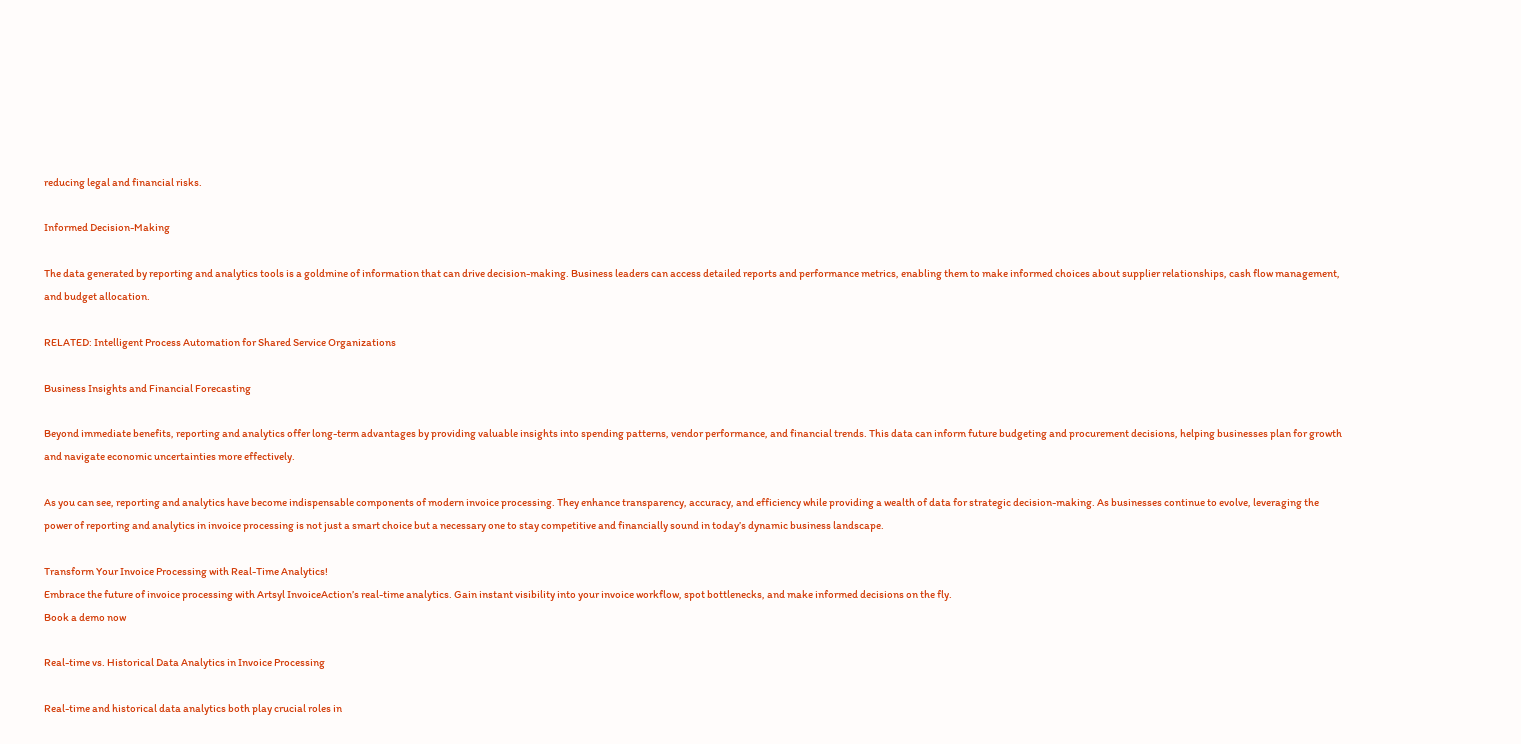reducing legal and financial risks.

Informed Decision-Making

The data generated by reporting and analytics tools is a goldmine of information that can drive decision-making. Business leaders can access detailed reports and performance metrics, enabling them to make informed choices about supplier relationships, cash flow management, and budget allocation.

RELATED: Intelligent Process Automation for Shared Service Organizations

Business Insights and Financial Forecasting

Beyond immediate benefits, reporting and analytics offer long-term advantages by providing valuable insights into spending patterns, vendor performance, and financial trends. This data can inform future budgeting and procurement decisions, helping businesses plan for growth and navigate economic uncertainties more effectively.

As you can see, reporting and analytics have become indispensable components of modern invoice processing. They enhance transparency, accuracy, and efficiency while providing a wealth of data for strategic decision-making. As businesses continue to evolve, leveraging the power of reporting and analytics in invoice processing is not just a smart choice but a necessary one to stay competitive and financially sound in today’s dynamic business landscape.

Transform Your Invoice Processing with Real-Time Analytics!
Embrace the future of invoice processing with Artsyl InvoiceAction’s real-time analytics. Gain instant visibility into your invoice workflow, spot bottlenecks, and make informed decisions on the fly.
Book a demo now

Real-time vs. Historical Data Analytics in Invoice Processing

Real-time and historical data analytics both play crucial roles in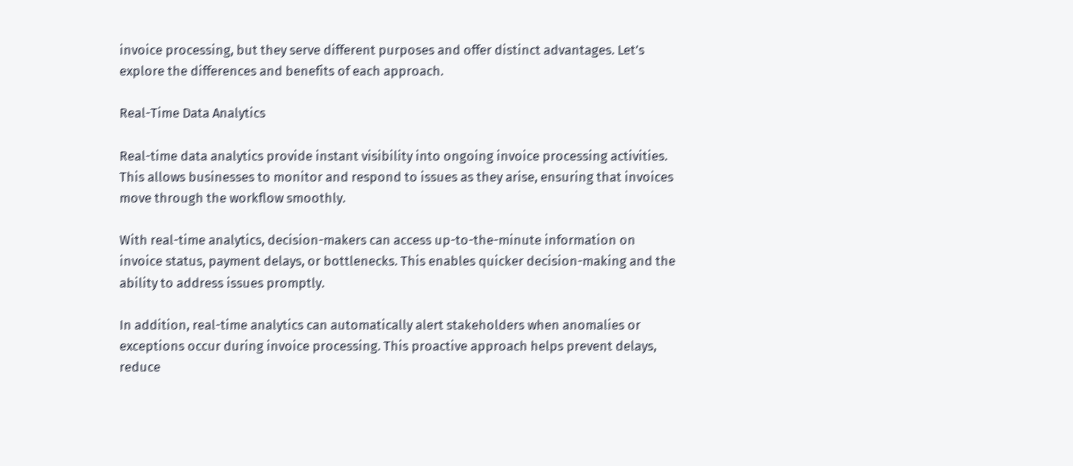invoice processing, but they serve different purposes and offer distinct advantages. Let’s explore the differences and benefits of each approach.

Real-Time Data Analytics

Real-time data analytics provide instant visibility into ongoing invoice processing activities. This allows businesses to monitor and respond to issues as they arise, ensuring that invoices move through the workflow smoothly.

With real-time analytics, decision-makers can access up-to-the-minute information on invoice status, payment delays, or bottlenecks. This enables quicker decision-making and the ability to address issues promptly.

In addition, real-time analytics can automatically alert stakeholders when anomalies or exceptions occur during invoice processing. This proactive approach helps prevent delays, reduce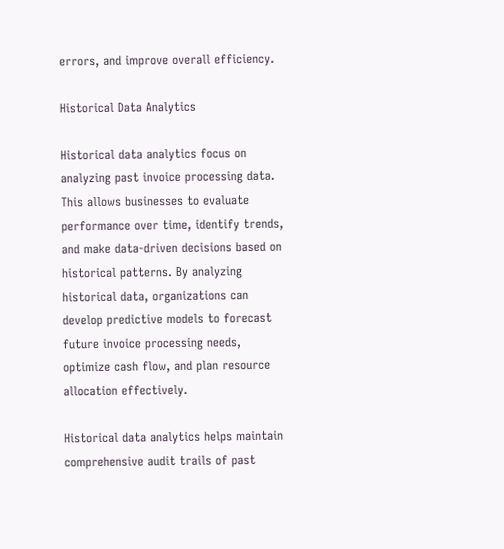errors, and improve overall efficiency.

Historical Data Analytics

Historical data analytics focus on analyzing past invoice processing data. This allows businesses to evaluate performance over time, identify trends, and make data-driven decisions based on historical patterns. By analyzing historical data, organizations can develop predictive models to forecast future invoice processing needs, optimize cash flow, and plan resource allocation effectively.

Historical data analytics helps maintain comprehensive audit trails of past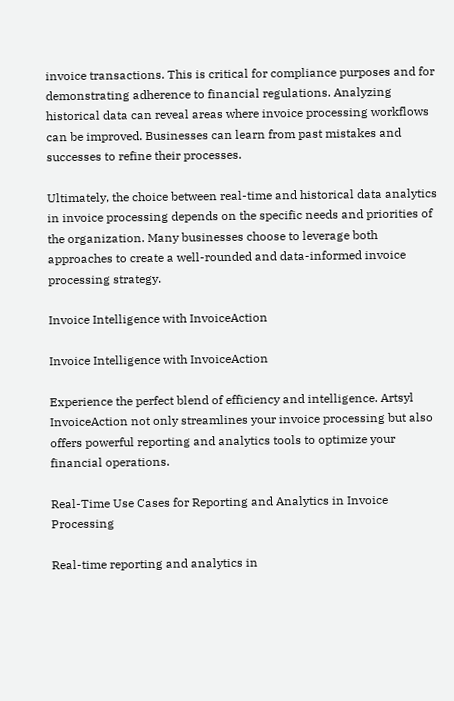invoice transactions. This is critical for compliance purposes and for demonstrating adherence to financial regulations. Analyzing historical data can reveal areas where invoice processing workflows can be improved. Businesses can learn from past mistakes and successes to refine their processes.

Ultimately, the choice between real-time and historical data analytics in invoice processing depends on the specific needs and priorities of the organization. Many businesses choose to leverage both approaches to create a well-rounded and data-informed invoice processing strategy.

Invoice Intelligence with InvoiceAction

Invoice Intelligence with InvoiceAction

Experience the perfect blend of efficiency and intelligence. Artsyl InvoiceAction not only streamlines your invoice processing but also offers powerful reporting and analytics tools to optimize your financial operations.

Real-Time Use Cases for Reporting and Analytics in Invoice Processing

Real-time reporting and analytics in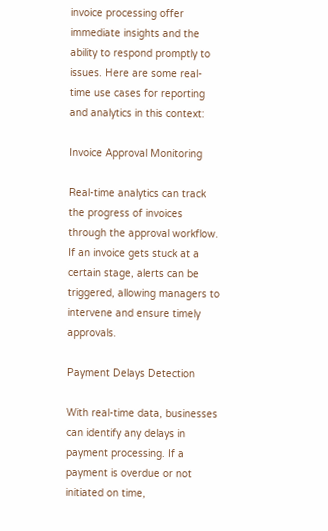invoice processing offer immediate insights and the ability to respond promptly to issues. Here are some real-time use cases for reporting and analytics in this context:

Invoice Approval Monitoring

Real-time analytics can track the progress of invoices through the approval workflow. If an invoice gets stuck at a certain stage, alerts can be triggered, allowing managers to intervene and ensure timely approvals.

Payment Delays Detection

With real-time data, businesses can identify any delays in payment processing. If a payment is overdue or not initiated on time,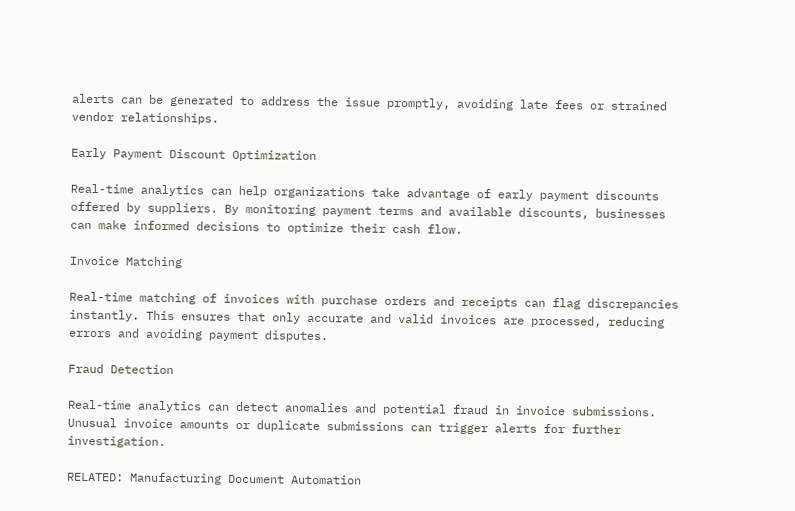alerts can be generated to address the issue promptly, avoiding late fees or strained vendor relationships.

Early Payment Discount Optimization

Real-time analytics can help organizations take advantage of early payment discounts offered by suppliers. By monitoring payment terms and available discounts, businesses can make informed decisions to optimize their cash flow.

Invoice Matching

Real-time matching of invoices with purchase orders and receipts can flag discrepancies instantly. This ensures that only accurate and valid invoices are processed, reducing errors and avoiding payment disputes.

Fraud Detection

Real-time analytics can detect anomalies and potential fraud in invoice submissions. Unusual invoice amounts or duplicate submissions can trigger alerts for further investigation.

RELATED: Manufacturing Document Automation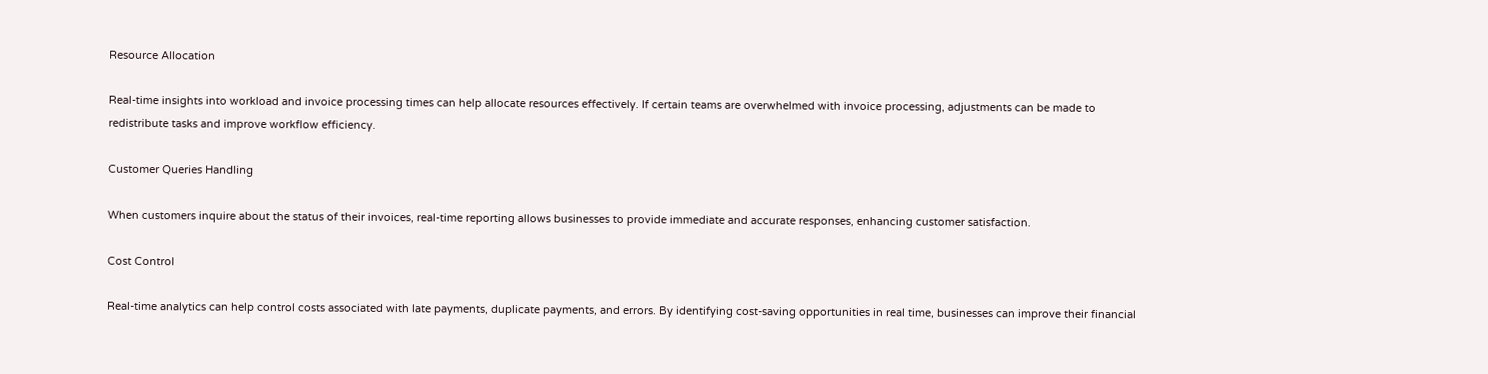Resource Allocation

Real-time insights into workload and invoice processing times can help allocate resources effectively. If certain teams are overwhelmed with invoice processing, adjustments can be made to redistribute tasks and improve workflow efficiency.

Customer Queries Handling

When customers inquire about the status of their invoices, real-time reporting allows businesses to provide immediate and accurate responses, enhancing customer satisfaction.

Cost Control

Real-time analytics can help control costs associated with late payments, duplicate payments, and errors. By identifying cost-saving opportunities in real time, businesses can improve their financial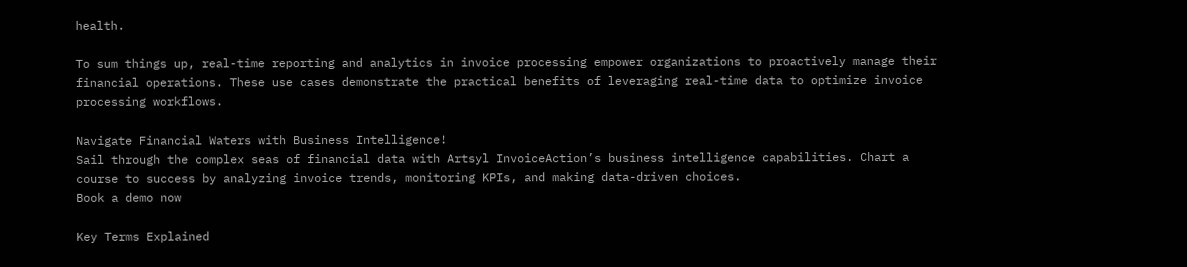health.

To sum things up, real-time reporting and analytics in invoice processing empower organizations to proactively manage their financial operations. These use cases demonstrate the practical benefits of leveraging real-time data to optimize invoice processing workflows.

Navigate Financial Waters with Business Intelligence!
Sail through the complex seas of financial data with Artsyl InvoiceAction’s business intelligence capabilities. Chart a course to success by analyzing invoice trends, monitoring KPIs, and making data-driven choices.
Book a demo now

Key Terms Explained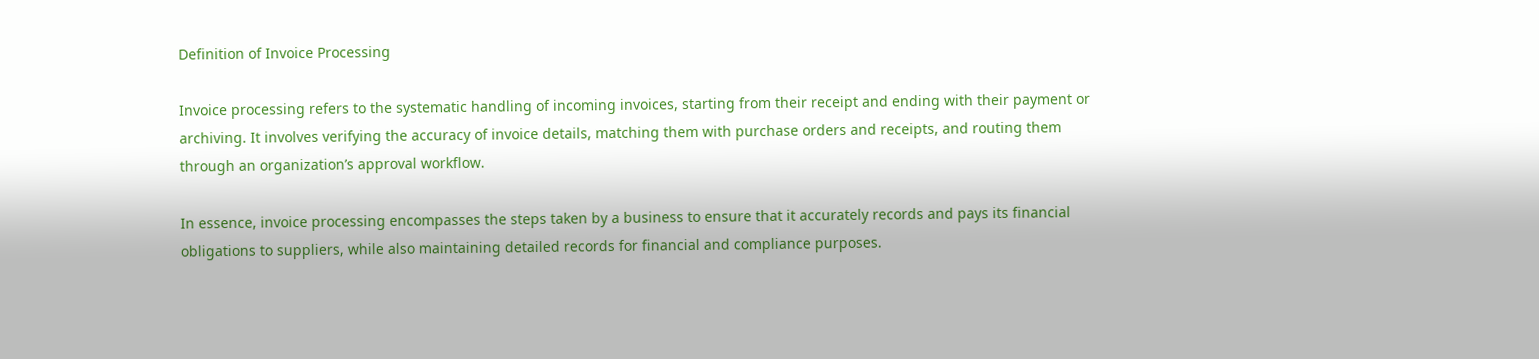Definition of Invoice Processing

Invoice processing refers to the systematic handling of incoming invoices, starting from their receipt and ending with their payment or archiving. It involves verifying the accuracy of invoice details, matching them with purchase orders and receipts, and routing them through an organization’s approval workflow.

In essence, invoice processing encompasses the steps taken by a business to ensure that it accurately records and pays its financial obligations to suppliers, while also maintaining detailed records for financial and compliance purposes.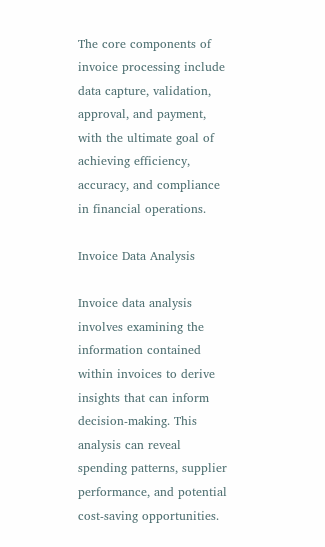The core components of invoice processing include data capture, validation, approval, and payment, with the ultimate goal of achieving efficiency, accuracy, and compliance in financial operations.

Invoice Data Analysis

Invoice data analysis involves examining the information contained within invoices to derive insights that can inform decision-making. This analysis can reveal spending patterns, supplier performance, and potential cost-saving opportunities.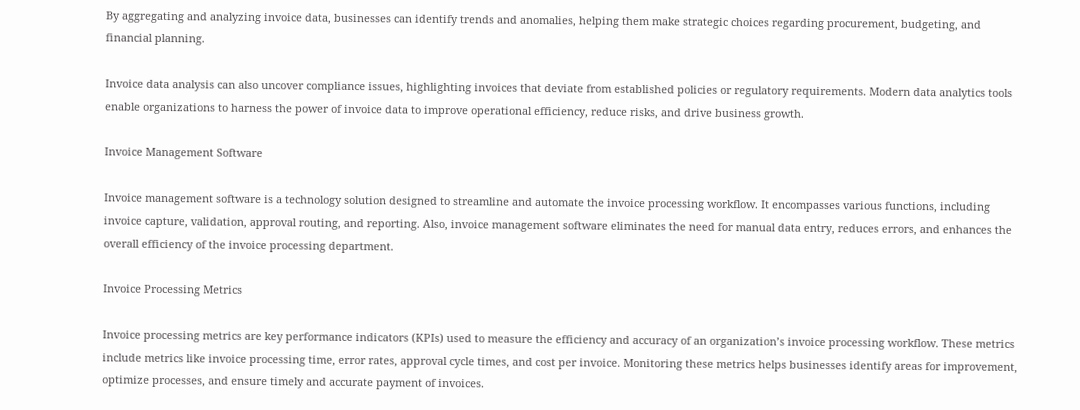By aggregating and analyzing invoice data, businesses can identify trends and anomalies, helping them make strategic choices regarding procurement, budgeting, and financial planning.

Invoice data analysis can also uncover compliance issues, highlighting invoices that deviate from established policies or regulatory requirements. Modern data analytics tools enable organizations to harness the power of invoice data to improve operational efficiency, reduce risks, and drive business growth.

Invoice Management Software

Invoice management software is a technology solution designed to streamline and automate the invoice processing workflow. It encompasses various functions, including invoice capture, validation, approval routing, and reporting. Also, invoice management software eliminates the need for manual data entry, reduces errors, and enhances the overall efficiency of the invoice processing department.

Invoice Processing Metrics

Invoice processing metrics are key performance indicators (KPIs) used to measure the efficiency and accuracy of an organization’s invoice processing workflow. These metrics include metrics like invoice processing time, error rates, approval cycle times, and cost per invoice. Monitoring these metrics helps businesses identify areas for improvement, optimize processes, and ensure timely and accurate payment of invoices.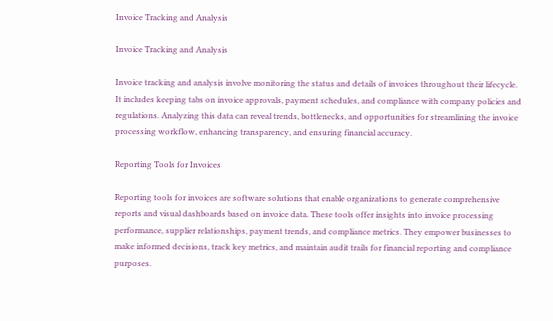Invoice Tracking and Analysis

Invoice Tracking and Analysis

Invoice tracking and analysis involve monitoring the status and details of invoices throughout their lifecycle. It includes keeping tabs on invoice approvals, payment schedules, and compliance with company policies and regulations. Analyzing this data can reveal trends, bottlenecks, and opportunities for streamlining the invoice processing workflow, enhancing transparency, and ensuring financial accuracy.

Reporting Tools for Invoices

Reporting tools for invoices are software solutions that enable organizations to generate comprehensive reports and visual dashboards based on invoice data. These tools offer insights into invoice processing performance, supplier relationships, payment trends, and compliance metrics. They empower businesses to make informed decisions, track key metrics, and maintain audit trails for financial reporting and compliance purposes.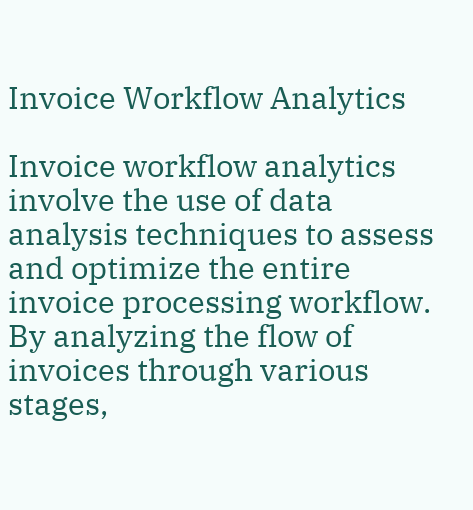Invoice Workflow Analytics

Invoice workflow analytics involve the use of data analysis techniques to assess and optimize the entire invoice processing workflow. By analyzing the flow of invoices through various stages,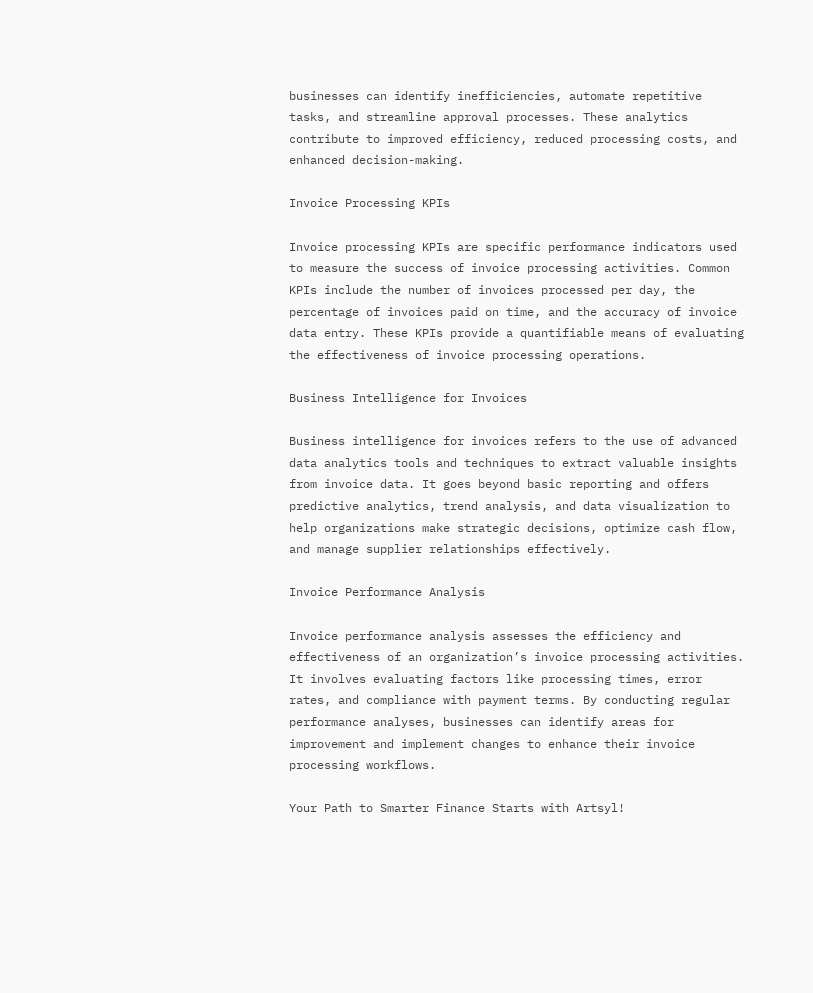businesses can identify inefficiencies, automate repetitive tasks, and streamline approval processes. These analytics contribute to improved efficiency, reduced processing costs, and enhanced decision-making.

Invoice Processing KPIs

Invoice processing KPIs are specific performance indicators used to measure the success of invoice processing activities. Common KPIs include the number of invoices processed per day, the percentage of invoices paid on time, and the accuracy of invoice data entry. These KPIs provide a quantifiable means of evaluating the effectiveness of invoice processing operations.

Business Intelligence for Invoices

Business intelligence for invoices refers to the use of advanced data analytics tools and techniques to extract valuable insights from invoice data. It goes beyond basic reporting and offers predictive analytics, trend analysis, and data visualization to help organizations make strategic decisions, optimize cash flow, and manage supplier relationships effectively.

Invoice Performance Analysis

Invoice performance analysis assesses the efficiency and effectiveness of an organization’s invoice processing activities. It involves evaluating factors like processing times, error rates, and compliance with payment terms. By conducting regular performance analyses, businesses can identify areas for improvement and implement changes to enhance their invoice processing workflows.

Your Path to Smarter Finance Starts with Artsyl!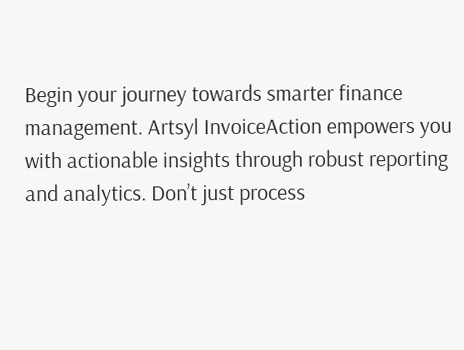Begin your journey towards smarter finance management. Artsyl InvoiceAction empowers you with actionable insights through robust reporting and analytics. Don’t just process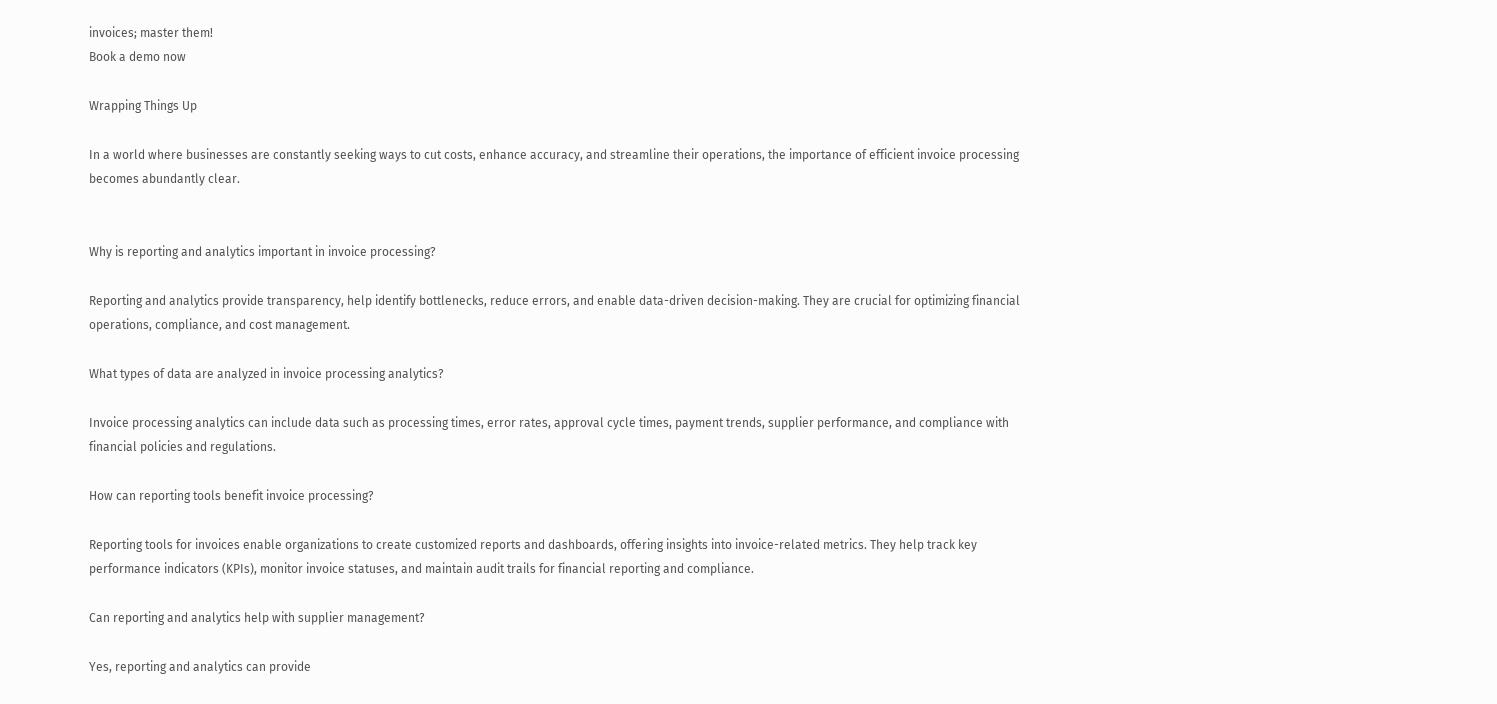invoices; master them!
Book a demo now

Wrapping Things Up

In a world where businesses are constantly seeking ways to cut costs, enhance accuracy, and streamline their operations, the importance of efficient invoice processing becomes abundantly clear.


Why is reporting and analytics important in invoice processing?

Reporting and analytics provide transparency, help identify bottlenecks, reduce errors, and enable data-driven decision-making. They are crucial for optimizing financial operations, compliance, and cost management.

What types of data are analyzed in invoice processing analytics?

Invoice processing analytics can include data such as processing times, error rates, approval cycle times, payment trends, supplier performance, and compliance with financial policies and regulations.

How can reporting tools benefit invoice processing?

Reporting tools for invoices enable organizations to create customized reports and dashboards, offering insights into invoice-related metrics. They help track key performance indicators (KPIs), monitor invoice statuses, and maintain audit trails for financial reporting and compliance.

Can reporting and analytics help with supplier management?

Yes, reporting and analytics can provide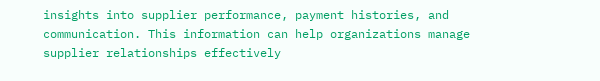insights into supplier performance, payment histories, and communication. This information can help organizations manage supplier relationships effectively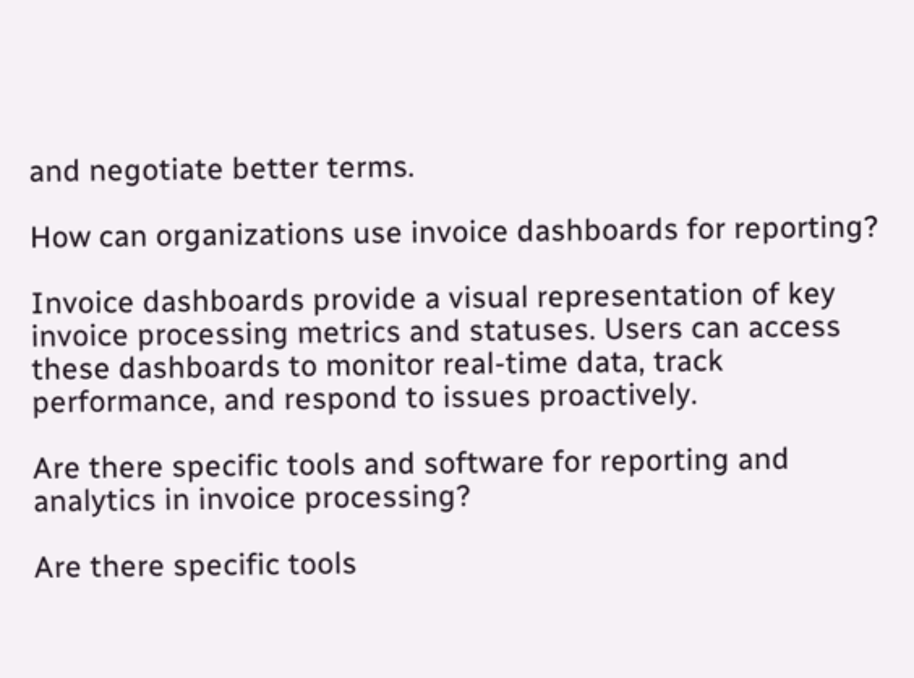and negotiate better terms.

How can organizations use invoice dashboards for reporting?

Invoice dashboards provide a visual representation of key invoice processing metrics and statuses. Users can access these dashboards to monitor real-time data, track performance, and respond to issues proactively.

Are there specific tools and software for reporting and analytics in invoice processing?

Are there specific tools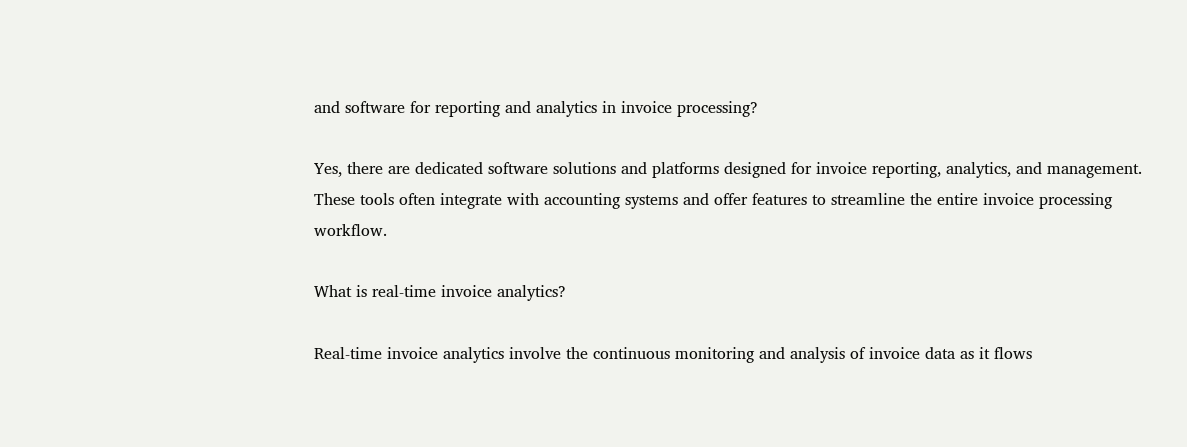and software for reporting and analytics in invoice processing?

Yes, there are dedicated software solutions and platforms designed for invoice reporting, analytics, and management. These tools often integrate with accounting systems and offer features to streamline the entire invoice processing workflow.

What is real-time invoice analytics?

Real-time invoice analytics involve the continuous monitoring and analysis of invoice data as it flows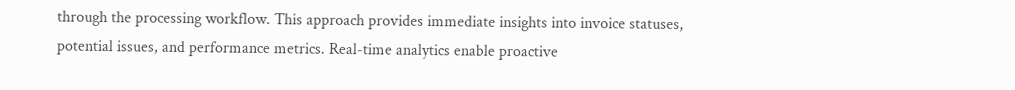through the processing workflow. This approach provides immediate insights into invoice statuses, potential issues, and performance metrics. Real-time analytics enable proactive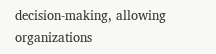decision-making, allowing organizations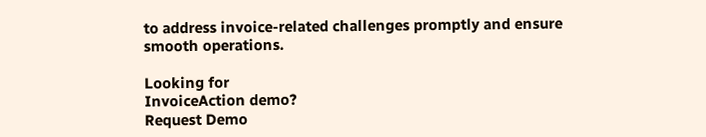to address invoice-related challenges promptly and ensure smooth operations.

Looking for
InvoiceAction demo?
Request Demo